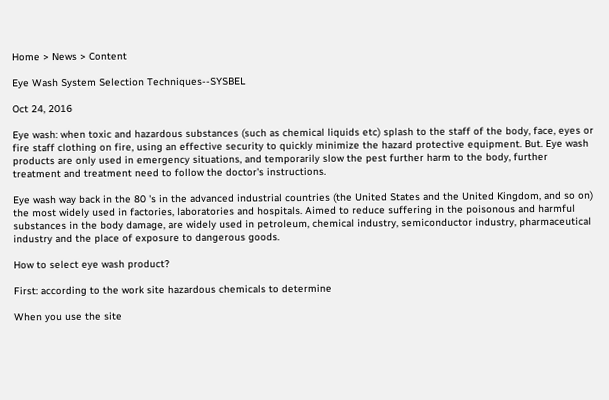Home > News > Content

Eye Wash System Selection Techniques--SYSBEL

Oct 24, 2016

Eye wash: when toxic and hazardous substances (such as chemical liquids etc) splash to the staff of the body, face, eyes or fire staff clothing on fire, using an effective security to quickly minimize the hazard protective equipment. But. Eye wash products are only used in emergency situations, and temporarily slow the pest further harm to the body, further treatment and treatment need to follow the doctor's instructions.

Eye wash way back in the 80 's in the advanced industrial countries (the United States and the United Kingdom, and so on) the most widely used in factories, laboratories and hospitals. Aimed to reduce suffering in the poisonous and harmful substances in the body damage, are widely used in petroleum, chemical industry, semiconductor industry, pharmaceutical industry and the place of exposure to dangerous goods.

How to select eye wash product?

First: according to the work site hazardous chemicals to determine

When you use the site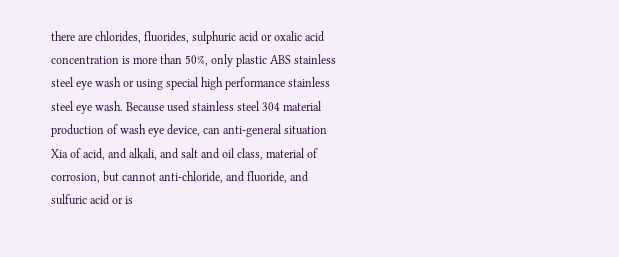there are chlorides, fluorides, sulphuric acid or oxalic acid concentration is more than 50%, only plastic ABS stainless steel eye wash or using special high performance stainless steel eye wash. Because used stainless steel 304 material production of wash eye device, can anti-general situation Xia of acid, and alkali, and salt and oil class, material of corrosion, but cannot anti-chloride, and fluoride, and sulfuric acid or is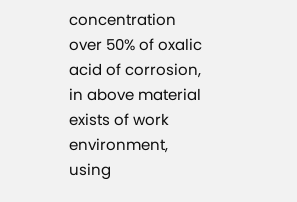concentration over 50% of oxalic acid of corrosion, in above material exists of work environment, using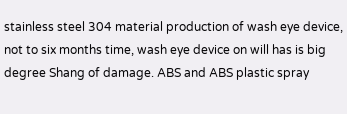stainless steel 304 material production of wash eye device, not to six months time, wash eye device on will has is big degree Shang of damage. ABS and ABS plastic spray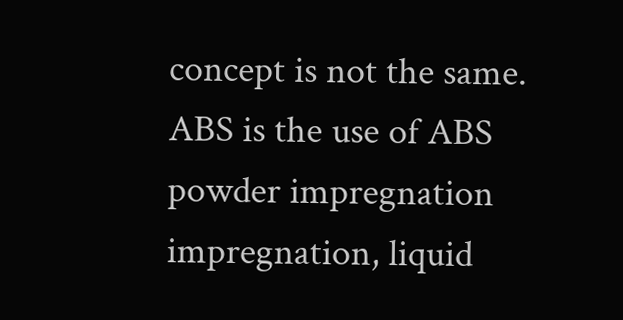concept is not the same. ABS is the use of ABS powder impregnation impregnation, liquid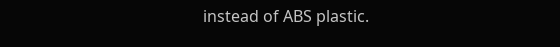instead of ABS plastic.